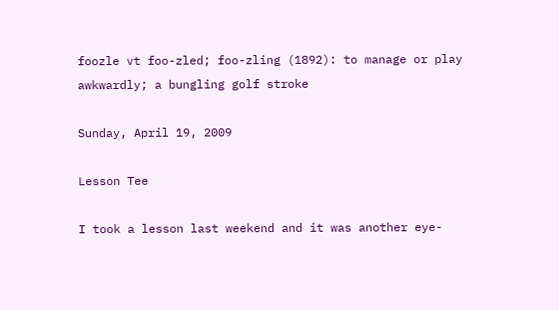foozle vt foo-zled; foo-zling (1892): to manage or play awkwardly; a bungling golf stroke

Sunday, April 19, 2009

Lesson Tee

I took a lesson last weekend and it was another eye-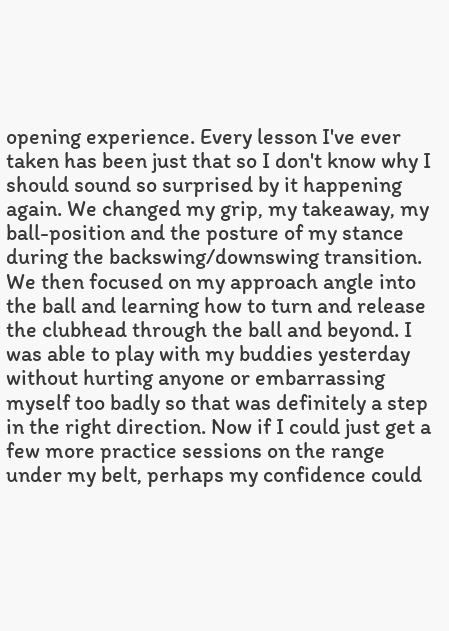opening experience. Every lesson I've ever taken has been just that so I don't know why I should sound so surprised by it happening again. We changed my grip, my takeaway, my ball-position and the posture of my stance during the backswing/downswing transition. We then focused on my approach angle into the ball and learning how to turn and release the clubhead through the ball and beyond. I was able to play with my buddies yesterday without hurting anyone or embarrassing myself too badly so that was definitely a step in the right direction. Now if I could just get a few more practice sessions on the range under my belt, perhaps my confidence could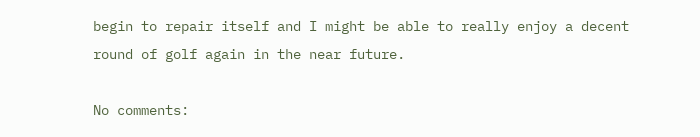begin to repair itself and I might be able to really enjoy a decent round of golf again in the near future.

No comments: